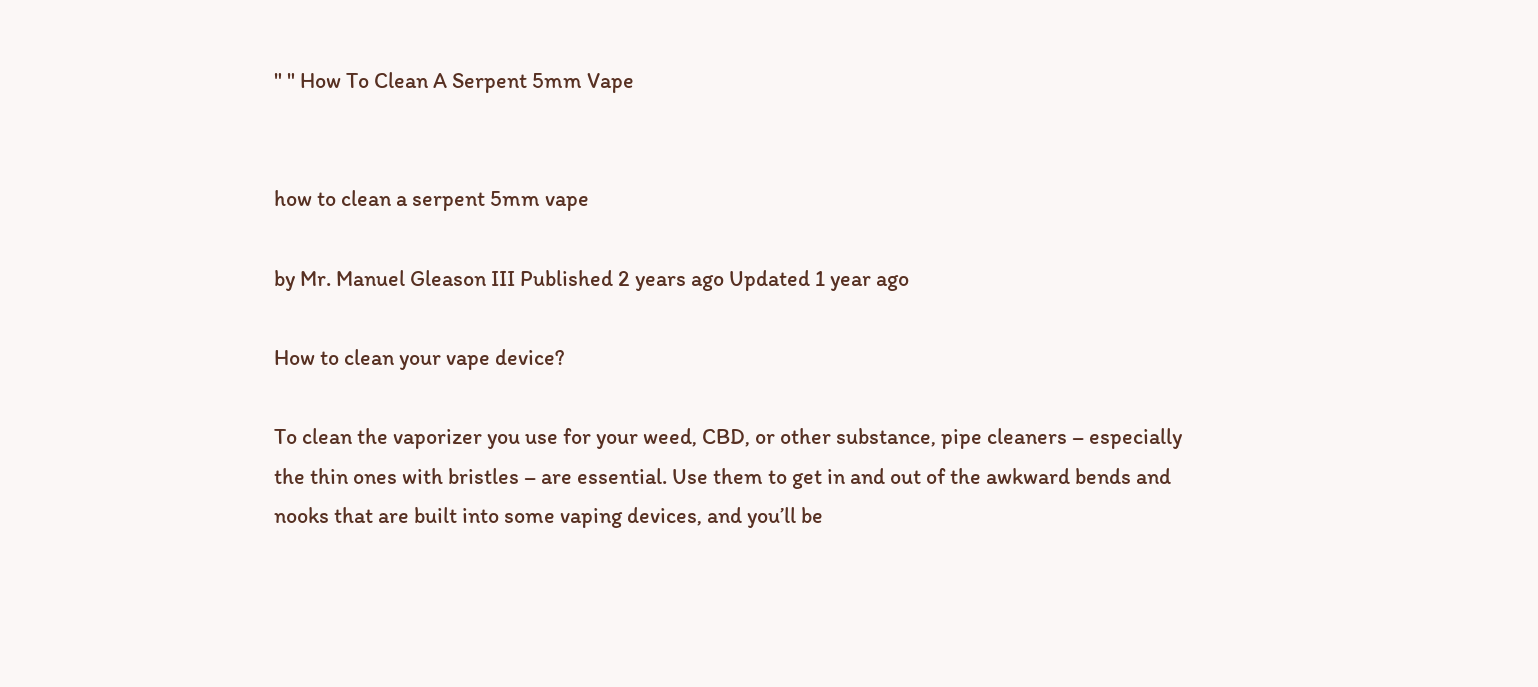" " How To Clean A Serpent 5mm Vape


how to clean a serpent 5mm vape

by Mr. Manuel Gleason III Published 2 years ago Updated 1 year ago

How to clean your vape device?

To clean the vaporizer you use for your weed, CBD, or other substance, pipe cleaners – especially the thin ones with bristles – are essential. Use them to get in and out of the awkward bends and nooks that are built into some vaping devices, and you’ll be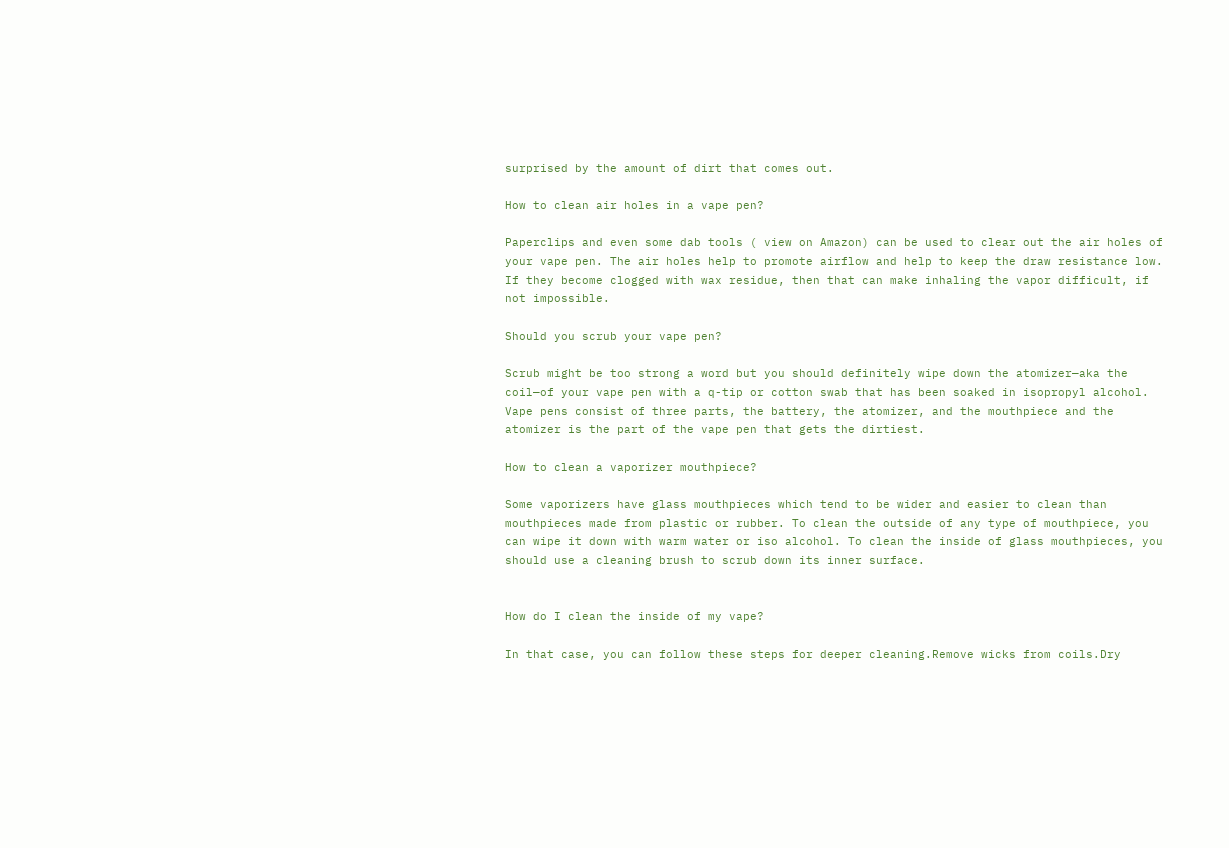surprised by the amount of dirt that comes out.

How to clean air holes in a vape pen?

Paperclips and even some dab tools ( view on Amazon) can be used to clear out the air holes of your vape pen. The air holes help to promote airflow and help to keep the draw resistance low. If they become clogged with wax residue, then that can make inhaling the vapor difficult, if not impossible.

Should you scrub your vape pen?

Scrub might be too strong a word but you should definitely wipe down the atomizer—aka the coil—of your vape pen with a q-tip or cotton swab that has been soaked in isopropyl alcohol. Vape pens consist of three parts, the battery, the atomizer, and the mouthpiece and the atomizer is the part of the vape pen that gets the dirtiest.

How to clean a vaporizer mouthpiece?

Some vaporizers have glass mouthpieces which tend to be wider and easier to clean than mouthpieces made from plastic or rubber. To clean the outside of any type of mouthpiece, you can wipe it down with warm water or iso alcohol. To clean the inside of glass mouthpieces, you should use a cleaning brush to scrub down its inner surface.


How do I clean the inside of my vape?

In that case, you can follow these steps for deeper cleaning.Remove wicks from coils.Dry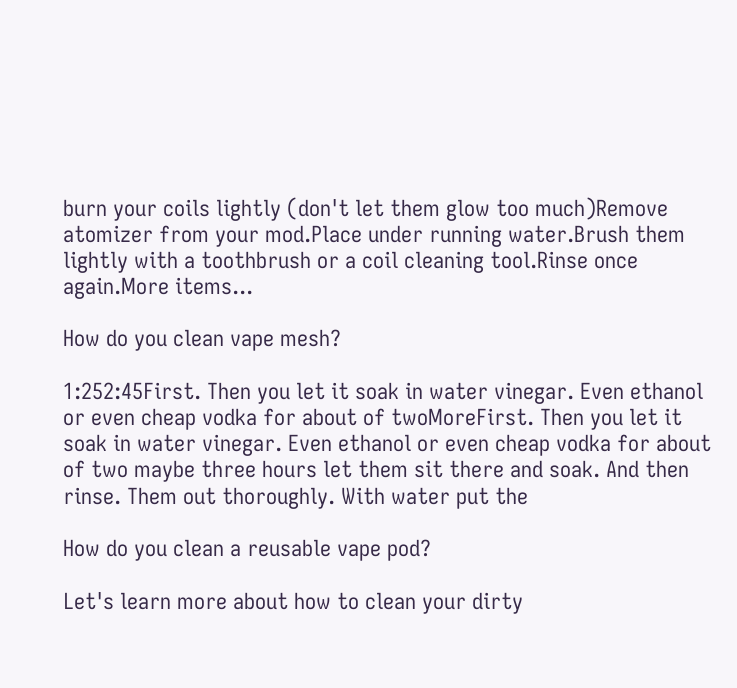burn your coils lightly (don't let them glow too much)Remove atomizer from your mod.Place under running water.Brush them lightly with a toothbrush or a coil cleaning tool.Rinse once again.More items...

How do you clean vape mesh?

1:252:45First. Then you let it soak in water vinegar. Even ethanol or even cheap vodka for about of twoMoreFirst. Then you let it soak in water vinegar. Even ethanol or even cheap vodka for about of two maybe three hours let them sit there and soak. And then rinse. Them out thoroughly. With water put the

How do you clean a reusable vape pod?

Let's learn more about how to clean your dirty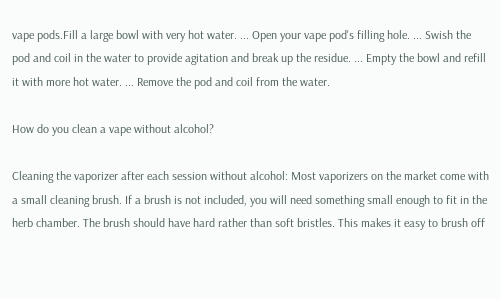vape pods.Fill a large bowl with very hot water. ... Open your vape pod's filling hole. ... Swish the pod and coil in the water to provide agitation and break up the residue. ... Empty the bowl and refill it with more hot water. ... Remove the pod and coil from the water.

How do you clean a vape without alcohol?

Cleaning the vaporizer after each session without alcohol: Most vaporizers on the market come with a small cleaning brush. If a brush is not included, you will need something small enough to fit in the herb chamber. The brush should have hard rather than soft bristles. This makes it easy to brush off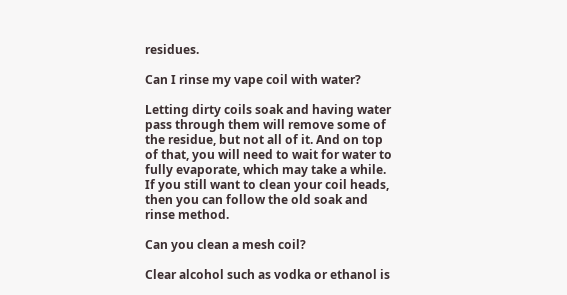residues.

Can I rinse my vape coil with water?

Letting dirty coils soak and having water pass through them will remove some of the residue, but not all of it. And on top of that, you will need to wait for water to fully evaporate, which may take a while. If you still want to clean your coil heads, then you can follow the old soak and rinse method.

Can you clean a mesh coil?

Clear alcohol such as vodka or ethanol is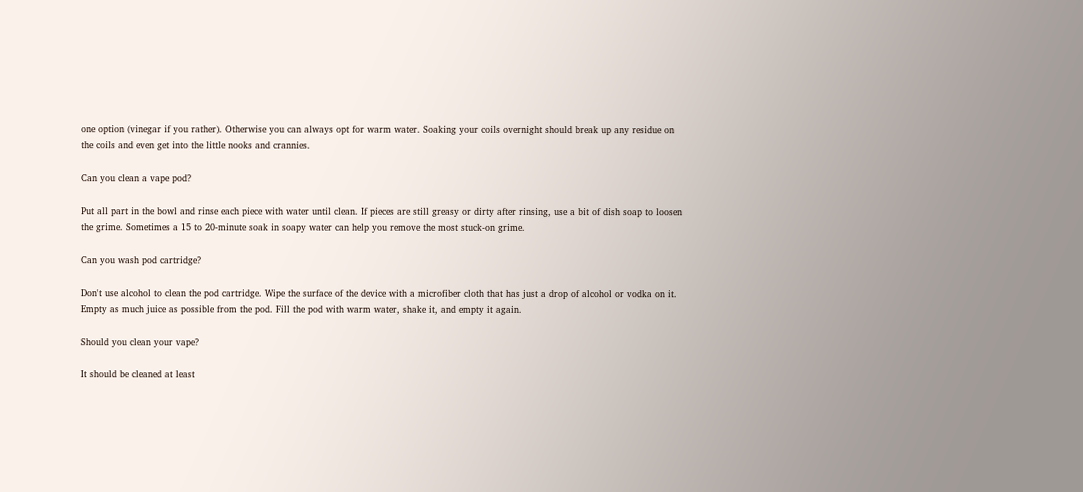one option (vinegar if you rather). Otherwise you can always opt for warm water. Soaking your coils overnight should break up any residue on the coils and even get into the little nooks and crannies.

Can you clean a vape pod?

Put all part in the bowl and rinse each piece with water until clean. If pieces are still greasy or dirty after rinsing, use a bit of dish soap to loosen the grime. Sometimes a 15 to 20-minute soak in soapy water can help you remove the most stuck-on grime.

Can you wash pod cartridge?

Don't use alcohol to clean the pod cartridge. Wipe the surface of the device with a microfiber cloth that has just a drop of alcohol or vodka on it. Empty as much juice as possible from the pod. Fill the pod with warm water, shake it, and empty it again.

Should you clean your vape?

It should be cleaned at least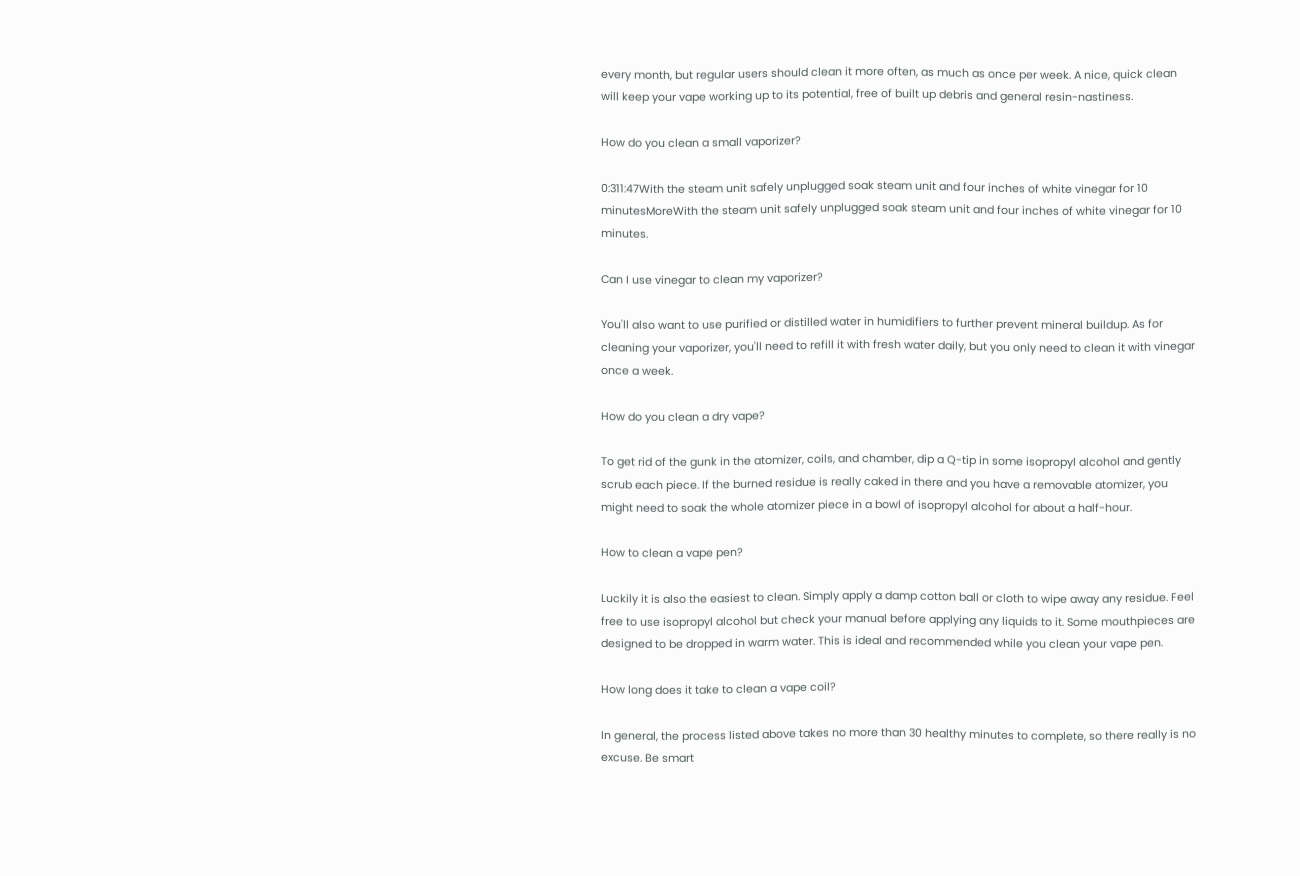every month, but regular users should clean it more often, as much as once per week. A nice, quick clean will keep your vape working up to its potential, free of built up debris and general resin-nastiness.

How do you clean a small vaporizer?

0:311:47With the steam unit safely unplugged soak steam unit and four inches of white vinegar for 10 minutesMoreWith the steam unit safely unplugged soak steam unit and four inches of white vinegar for 10 minutes.

Can I use vinegar to clean my vaporizer?

You'll also want to use purified or distilled water in humidifiers to further prevent mineral buildup. As for cleaning your vaporizer, you'll need to refill it with fresh water daily, but you only need to clean it with vinegar once a week.

How do you clean a dry vape?

To get rid of the gunk in the atomizer, coils, and chamber, dip a Q-tip in some isopropyl alcohol and gently scrub each piece. If the burned residue is really caked in there and you have a removable atomizer, you might need to soak the whole atomizer piece in a bowl of isopropyl alcohol for about a half-hour.

How to clean a vape pen?

Luckily it is also the easiest to clean. Simply apply a damp cotton ball or cloth to wipe away any residue. Feel free to use isopropyl alcohol but check your manual before applying any liquids to it. Some mouthpieces are designed to be dropped in warm water. This is ideal and recommended while you clean your vape pen.

How long does it take to clean a vape coil?

In general, the process listed above takes no more than 30 healthy minutes to complete, so there really is no excuse. Be smart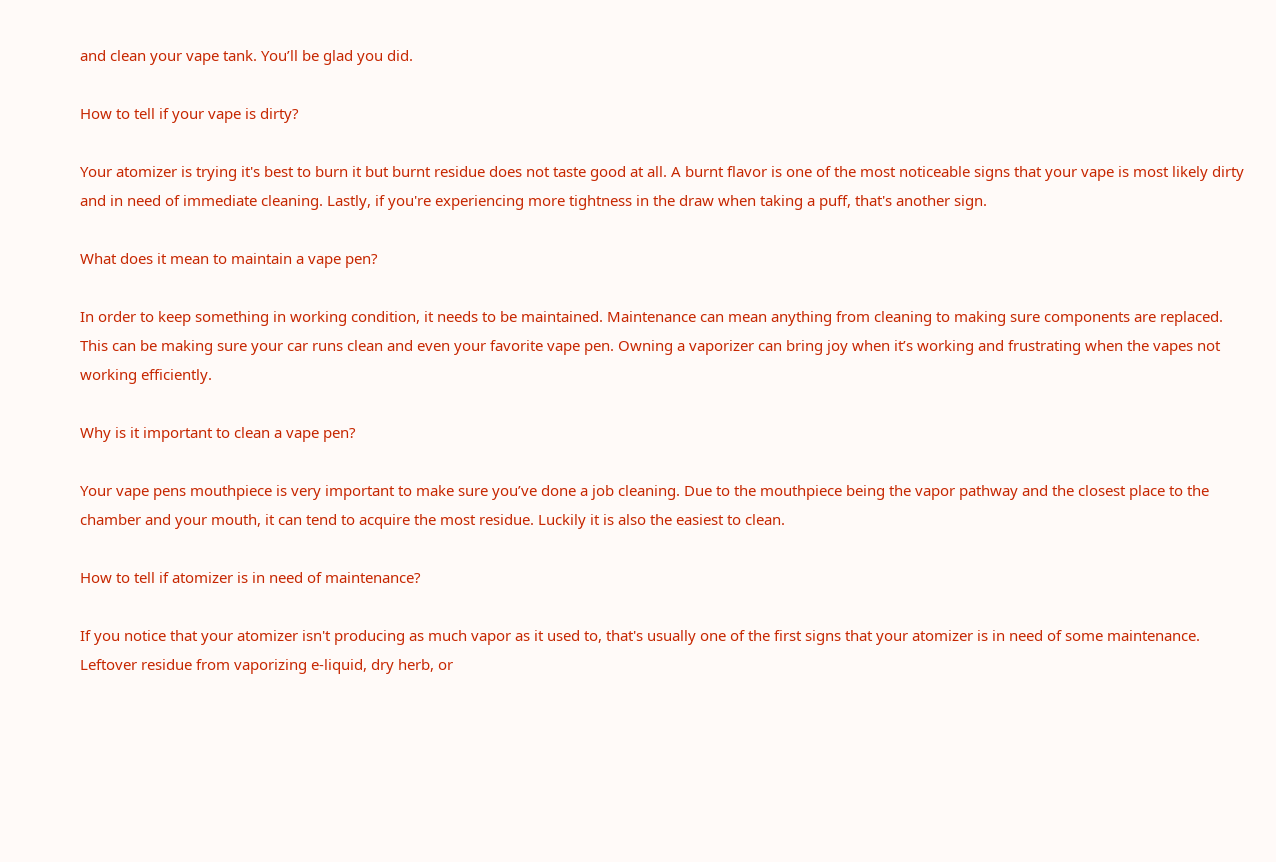and clean your vape tank. You’ll be glad you did.

How to tell if your vape is dirty?

Your atomizer is trying it's best to burn it but burnt residue does not taste good at all. A burnt flavor is one of the most noticeable signs that your vape is most likely dirty and in need of immediate cleaning. Lastly, if you're experiencing more tightness in the draw when taking a puff, that's another sign.

What does it mean to maintain a vape pen?

In order to keep something in working condition, it needs to be maintained. Maintenance can mean anything from cleaning to making sure components are replaced. This can be making sure your car runs clean and even your favorite vape pen. Owning a vaporizer can bring joy when it’s working and frustrating when the vapes not working efficiently.

Why is it important to clean a vape pen?

Your vape pens mouthpiece is very important to make sure you’ve done a job cleaning. Due to the mouthpiece being the vapor pathway and the closest place to the chamber and your mouth, it can tend to acquire the most residue. Luckily it is also the easiest to clean.

How to tell if atomizer is in need of maintenance?

If you notice that your atomizer isn't producing as much vapor as it used to, that's usually one of the first signs that your atomizer is in need of some maintenance. Leftover residue from vaporizing e-liquid, dry herb, or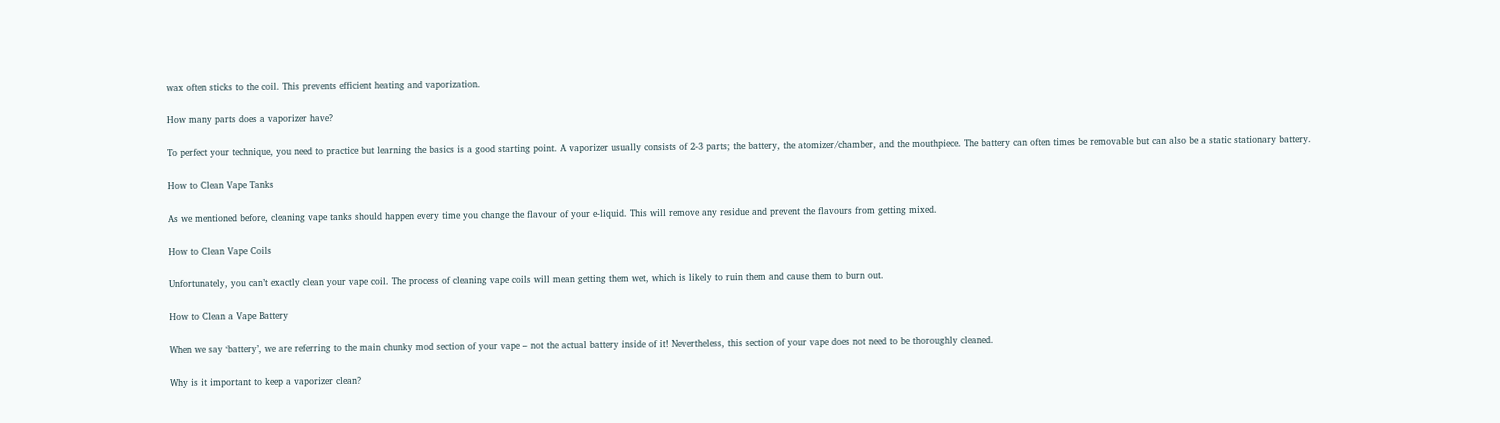wax often sticks to the coil. This prevents efficient heating and vaporization.

How many parts does a vaporizer have?

To perfect your technique, you need to practice but learning the basics is a good starting point. A vaporizer usually consists of 2-3 parts; the battery, the atomizer/chamber, and the mouthpiece. The battery can often times be removable but can also be a static stationary battery.

How to Clean Vape Tanks

As we mentioned before, cleaning vape tanks should happen every time you change the flavour of your e-liquid. This will remove any residue and prevent the flavours from getting mixed.

How to Clean Vape Coils

Unfortunately, you can’t exactly clean your vape coil. The process of cleaning vape coils will mean getting them wet, which is likely to ruin them and cause them to burn out.

How to Clean a Vape Battery

When we say ‘battery’, we are referring to the main chunky mod section of your vape – not the actual battery inside of it! Nevertheless, this section of your vape does not need to be thoroughly cleaned.

Why is it important to keep a vaporizer clean?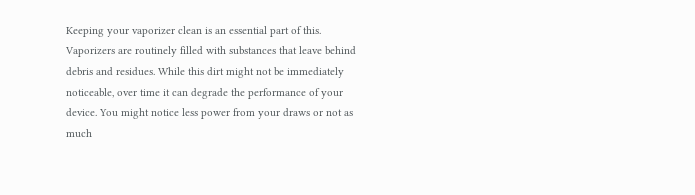Keeping your vaporizer clean is an essential part of this. Vaporizers are routinely filled with substances that leave behind debris and residues. While this dirt might not be immediately noticeable, over time it can degrade the performance of your device. You might notice less power from your draws or not as much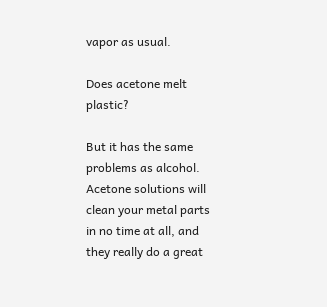vapor as usual.

Does acetone melt plastic?

But it has the same problems as alcohol. Acetone solutions will clean your metal parts in no time at all, and they really do a great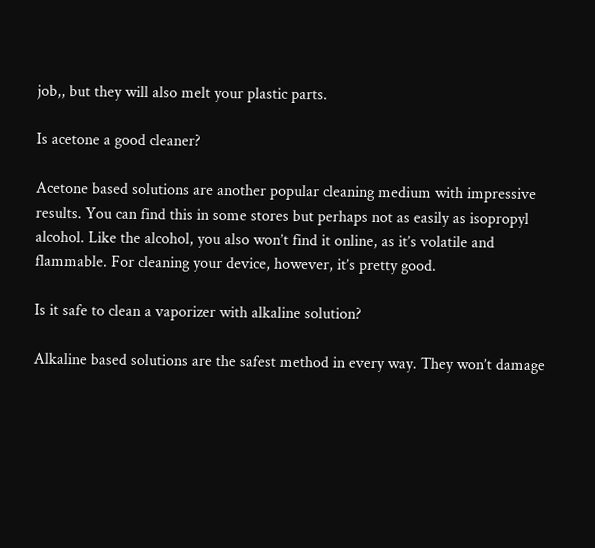job,, but they will also melt your plastic parts.

Is acetone a good cleaner?

Acetone based solutions are another popular cleaning medium with impressive results. You can find this in some stores but perhaps not as easily as isopropyl alcohol. Like the alcohol, you also won’t find it online, as it’s volatile and flammable. For cleaning your device, however, it’s pretty good.

Is it safe to clean a vaporizer with alkaline solution?

Alkaline based solutions are the safest method in every way. They won’t damage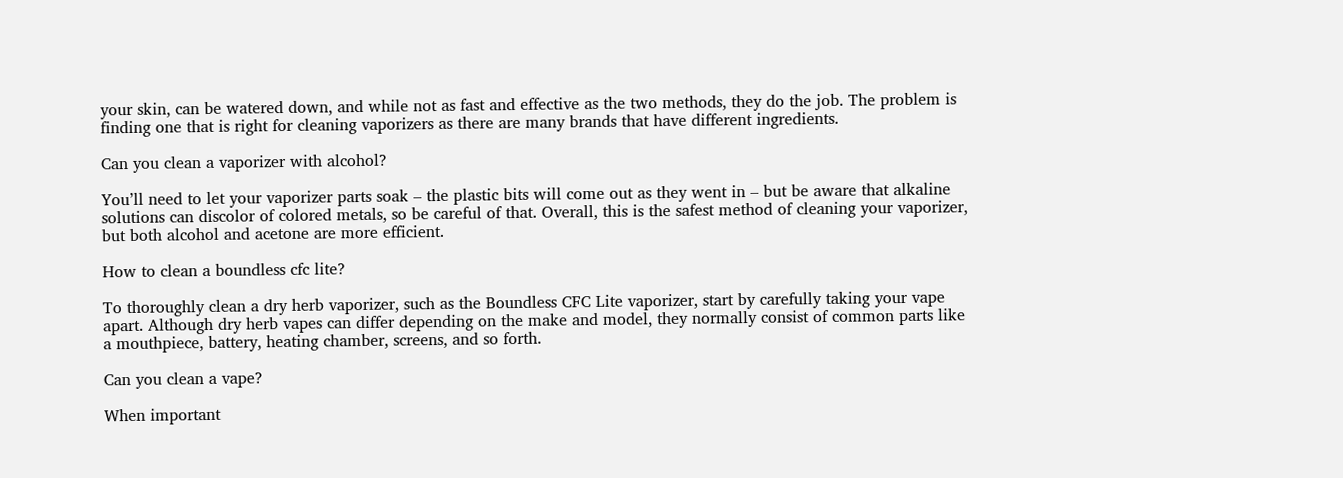your skin, can be watered down, and while not as fast and effective as the two methods, they do the job. The problem is finding one that is right for cleaning vaporizers as there are many brands that have different ingredients.

Can you clean a vaporizer with alcohol?

You’ll need to let your vaporizer parts soak – the plastic bits will come out as they went in – but be aware that alkaline solutions can discolor of colored metals, so be careful of that. Overall, this is the safest method of cleaning your vaporizer, but both alcohol and acetone are more efficient.

How to clean a boundless cfc lite?

To thoroughly clean a dry herb vaporizer, such as the Boundless CFC Lite vaporizer, start by carefully taking your vape apart. Although dry herb vapes can differ depending on the make and model, they normally consist of common parts like a mouthpiece, battery, heating chamber, screens, and so forth.

Can you clean a vape?

When important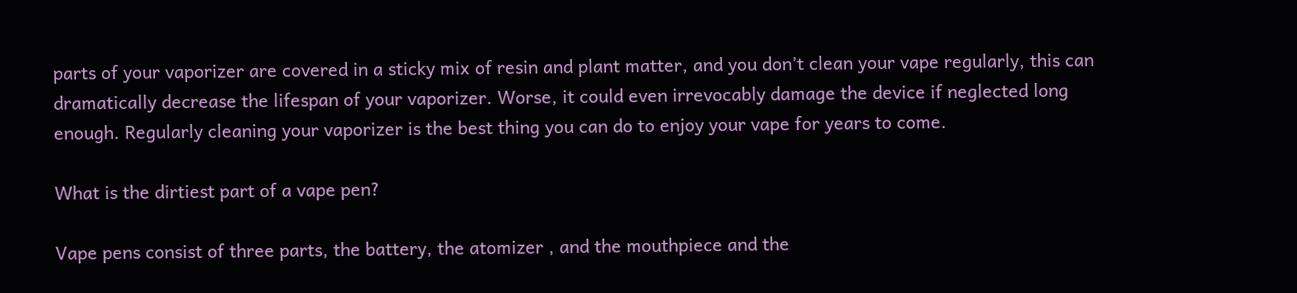parts of your vaporizer are covered in a sticky mix of resin and plant matter, and you don’t clean your vape regularly, this can dramatically decrease the lifespan of your vaporizer. Worse, it could even irrevocably damage the device if neglected long enough. Regularly cleaning your vaporizer is the best thing you can do to enjoy your vape for years to come.

What is the dirtiest part of a vape pen?

Vape pens consist of three parts, the battery, the atomizer , and the mouthpiece and the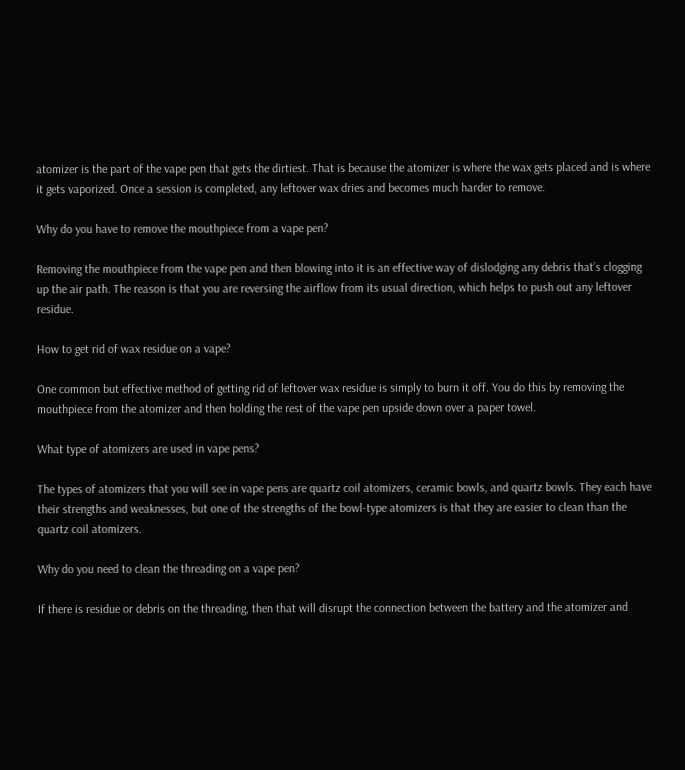atomizer is the part of the vape pen that gets the dirtiest. That is because the atomizer is where the wax gets placed and is where it gets vaporized. Once a session is completed, any leftover wax dries and becomes much harder to remove.

Why do you have to remove the mouthpiece from a vape pen?

Removing the mouthpiece from the vape pen and then blowing into it is an effective way of dislodging any debris that’s clogging up the air path. The reason is that you are reversing the airflow from its usual direction, which helps to push out any leftover residue.

How to get rid of wax residue on a vape?

One common but effective method of getting rid of leftover wax residue is simply to burn it off. You do this by removing the mouthpiece from the atomizer and then holding the rest of the vape pen upside down over a paper towel.

What type of atomizers are used in vape pens?

The types of atomizers that you will see in vape pens are quartz coil atomizers, ceramic bowls, and quartz bowls. They each have their strengths and weaknesses, but one of the strengths of the bowl-type atomizers is that they are easier to clean than the quartz coil atomizers.

Why do you need to clean the threading on a vape pen?

If there is residue or debris on the threading, then that will disrupt the connection between the battery and the atomizer and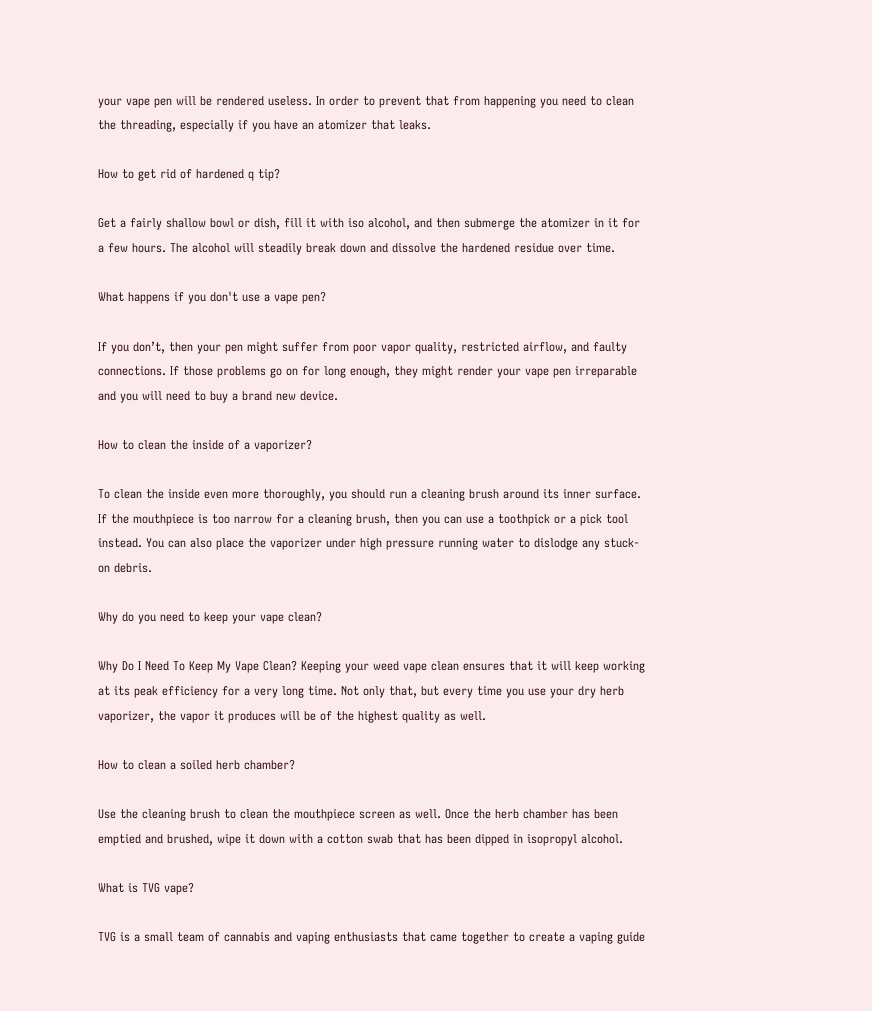your vape pen will be rendered useless. In order to prevent that from happening you need to clean the threading, especially if you have an atomizer that leaks.

How to get rid of hardened q tip?

Get a fairly shallow bowl or dish, fill it with iso alcohol, and then submerge the atomizer in it for a few hours. The alcohol will steadily break down and dissolve the hardened residue over time.

What happens if you don't use a vape pen?

If you don’t, then your pen might suffer from poor vapor quality, restricted airflow, and faulty connections. If those problems go on for long enough, they might render your vape pen irreparable and you will need to buy a brand new device.

How to clean the inside of a vaporizer?

To clean the inside even more thoroughly, you should run a cleaning brush around its inner surface. If the mouthpiece is too narrow for a cleaning brush, then you can use a toothpick or a pick tool instead. You can also place the vaporizer under high pressure running water to dislodge any stuck-on debris.

Why do you need to keep your vape clean?

Why Do I Need To Keep My Vape Clean? Keeping your weed vape clean ensures that it will keep working at its peak efficiency for a very long time. Not only that, but every time you use your dry herb vaporizer, the vapor it produces will be of the highest quality as well.

How to clean a soiled herb chamber?

Use the cleaning brush to clean the mouthpiece screen as well. Once the herb chamber has been emptied and brushed, wipe it down with a cotton swab that has been dipped in isopropyl alcohol.

What is TVG vape?

TVG is a small team of cannabis and vaping enthusiasts that came together to create a vaping guide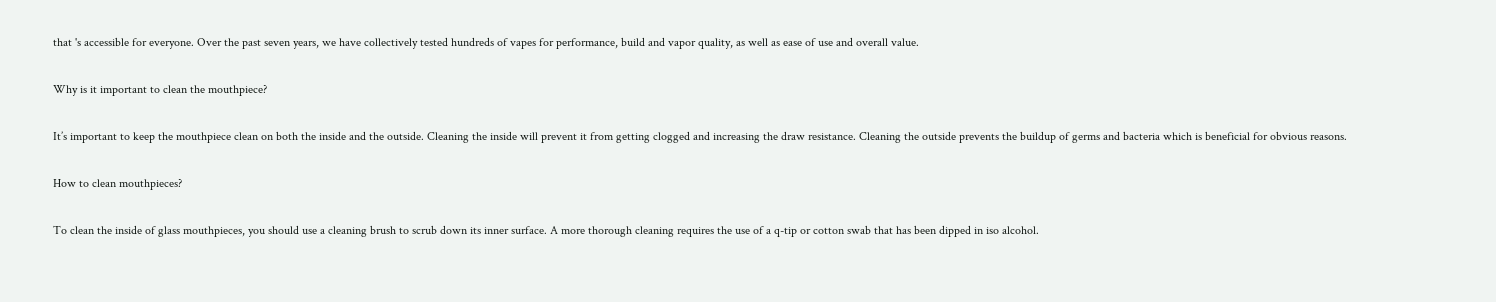that 's accessible for everyone. Over the past seven years, we have collectively tested hundreds of vapes for performance, build and vapor quality, as well as ease of use and overall value.

Why is it important to clean the mouthpiece?

It’s important to keep the mouthpiece clean on both the inside and the outside. Cleaning the inside will prevent it from getting clogged and increasing the draw resistance. Cleaning the outside prevents the buildup of germs and bacteria which is beneficial for obvious reasons.

How to clean mouthpieces?

To clean the inside of glass mouthpieces, you should use a cleaning brush to scrub down its inner surface. A more thorough cleaning requires the use of a q-tip or cotton swab that has been dipped in iso alcohol.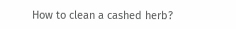How to clean a cashed herb?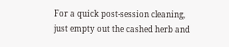For a quick post-session cleaning, just empty out the cashed herb and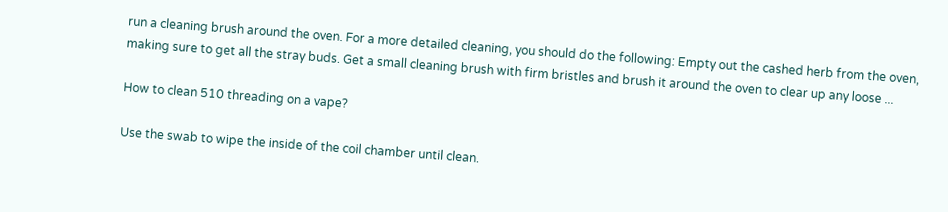run a cleaning brush around the oven. For a more detailed cleaning, you should do the following: Empty out the cashed herb from the oven, making sure to get all the stray buds. Get a small cleaning brush with firm bristles and brush it around the oven to clear up any loose ...

How to clean 510 threading on a vape?

Use the swab to wipe the inside of the coil chamber until clean.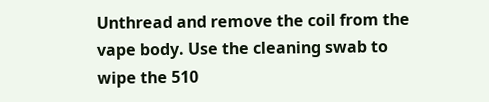Unthread and remove the coil from the vape body. Use the cleaning swab to wipe the 510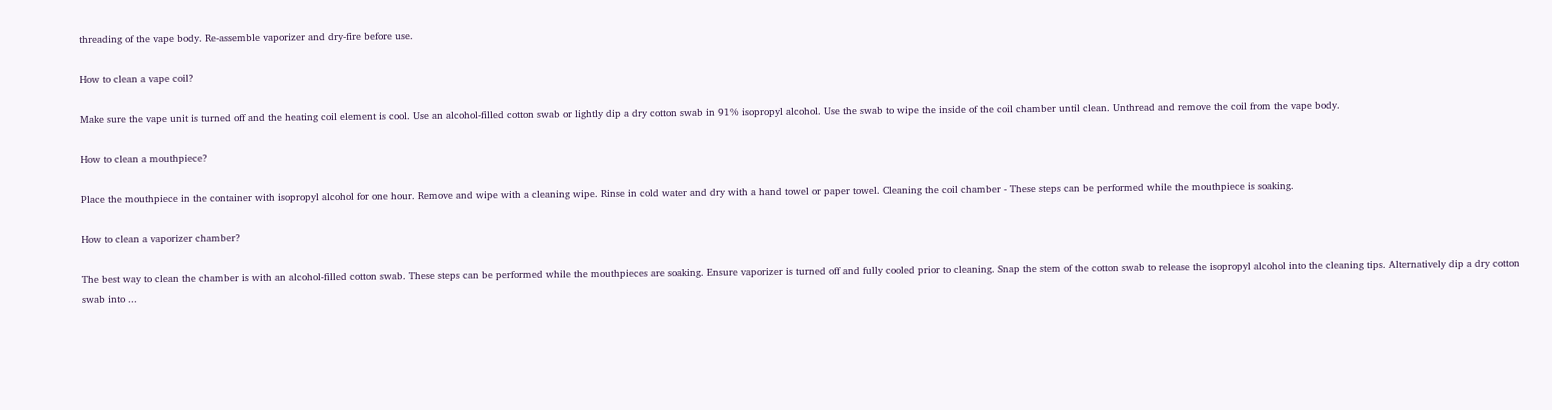threading of the vape body. Re-assemble vaporizer and dry-fire before use.

How to clean a vape coil?

Make sure the vape unit is turned off and the heating coil element is cool. Use an alcohol-filled cotton swab or lightly dip a dry cotton swab in 91% isopropyl alcohol. Use the swab to wipe the inside of the coil chamber until clean. Unthread and remove the coil from the vape body.

How to clean a mouthpiece?

Place the mouthpiece in the container with isopropyl alcohol for one hour. Remove and wipe with a cleaning wipe. Rinse in cold water and dry with a hand towel or paper towel. Cleaning the coil chamber - These steps can be performed while the mouthpiece is soaking.

How to clean a vaporizer chamber?

The best way to clean the chamber is with an alcohol-filled cotton swab. These steps can be performed while the mouthpieces are soaking. Ensure vaporizer is turned off and fully cooled prior to cleaning. Snap the stem of the cotton swab to release the isopropyl alcohol into the cleaning tips. Alternatively dip a dry cotton swab into ...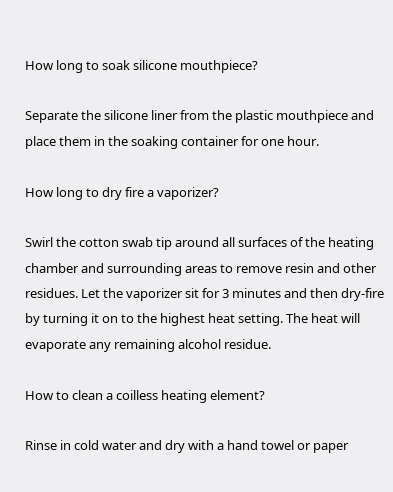How long to soak silicone mouthpiece?

Separate the silicone liner from the plastic mouthpiece and place them in the soaking container for one hour.

How long to dry fire a vaporizer?

Swirl the cotton swab tip around all surfaces of the heating chamber and surrounding areas to remove resin and other residues. Let the vaporizer sit for 3 minutes and then dry-fire by turning it on to the highest heat setting. The heat will evaporate any remaining alcohol residue.

How to clean a coilless heating element?

Rinse in cold water and dry with a hand towel or paper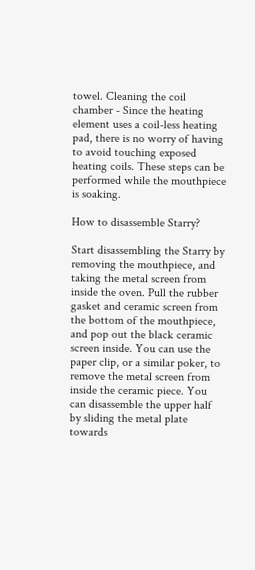towel. Cleaning the coil chamber - Since the heating element uses a coil-less heating pad, there is no worry of having to avoid touching exposed heating coils. These steps can be performed while the mouthpiece is soaking.

How to disassemble Starry?

Start disassembling the Starry by removing the mouthpiece, and taking the metal screen from inside the oven. Pull the rubber gasket and ceramic screen from the bottom of the mouthpiece, and pop out the black ceramic screen inside. You can use the paper clip, or a similar poker, to remove the metal screen from inside the ceramic piece. You can disassemble the upper half by sliding the metal plate towards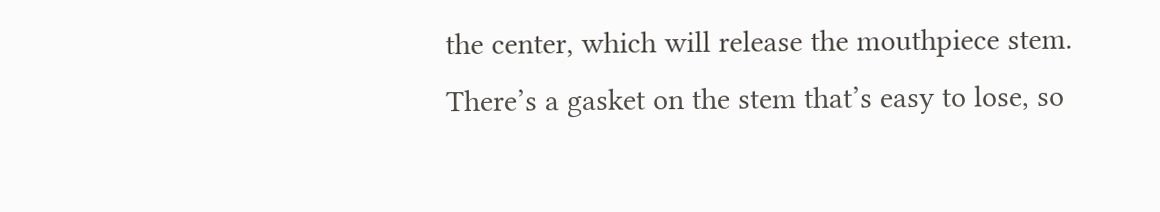the center, which will release the mouthpiece stem. There’s a gasket on the stem that’s easy to lose, so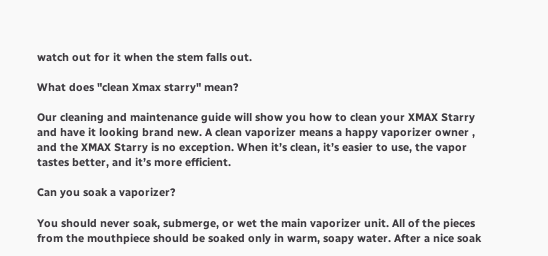watch out for it when the stem falls out.

What does "clean Xmax starry" mean?

Our cleaning and maintenance guide will show you how to clean your XMAX Starry and have it looking brand new. A clean vaporizer means a happy vaporizer owner , and the XMAX Starry is no exception. When it’s clean, it’s easier to use, the vapor tastes better, and it’s more efficient.

Can you soak a vaporizer?

You should never soak, submerge, or wet the main vaporizer unit. All of the pieces from the mouthpiece should be soaked only in warm, soapy water. After a nice soak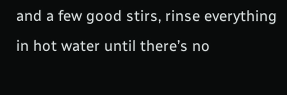and a few good stirs, rinse everything in hot water until there’s no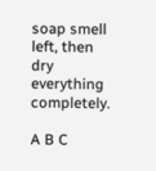soap smell left, then dry everything completely.

A B C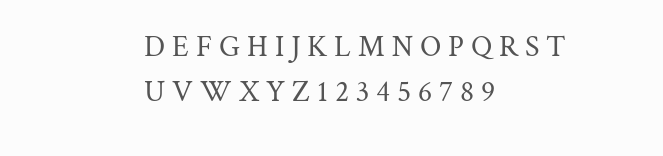D E F G H I J K L M N O P Q R S T U V W X Y Z 1 2 3 4 5 6 7 8 9